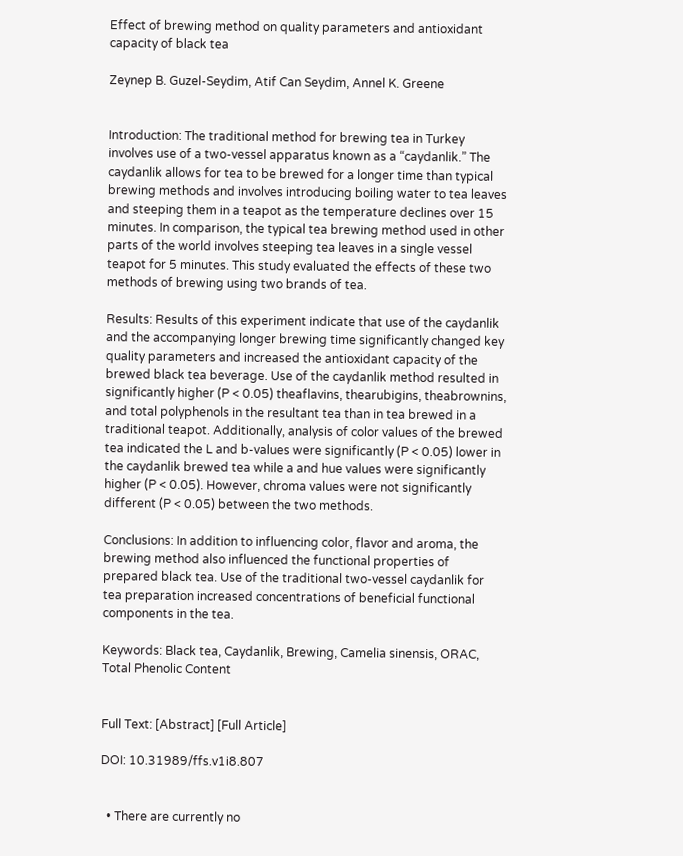Effect of brewing method on quality parameters and antioxidant capacity of black tea

Zeynep B. Guzel-Seydim, Atif Can Seydim, Annel K. Greene


Introduction: The traditional method for brewing tea in Turkey involves use of a two-vessel apparatus known as a “caydanlik.” The caydanlik allows for tea to be brewed for a longer time than typical brewing methods and involves introducing boiling water to tea leaves and steeping them in a teapot as the temperature declines over 15 minutes. In comparison, the typical tea brewing method used in other parts of the world involves steeping tea leaves in a single vessel teapot for 5 minutes. This study evaluated the effects of these two methods of brewing using two brands of tea.

Results: Results of this experiment indicate that use of the caydanlik and the accompanying longer brewing time significantly changed key quality parameters and increased the antioxidant capacity of the brewed black tea beverage. Use of the caydanlik method resulted in significantly higher (P < 0.05) theaflavins, thearubigins, theabrownins, and total polyphenols in the resultant tea than in tea brewed in a traditional teapot. Additionally, analysis of color values of the brewed tea indicated the L and b-values were significantly (P < 0.05) lower in the caydanlik brewed tea while a and hue values were significantly higher (P < 0.05). However, chroma values were not significantly different (P < 0.05) between the two methods.

Conclusions: In addition to influencing color, flavor and aroma, the brewing method also influenced the functional properties of prepared black tea. Use of the traditional two-vessel caydanlik for tea preparation increased concentrations of beneficial functional components in the tea.

Keywords: Black tea, Caydanlik, Brewing, Camelia sinensis, ORAC, Total Phenolic Content


Full Text: [Abstract] [Full Article]

DOI: 10.31989/ffs.v1i8.807


  • There are currently no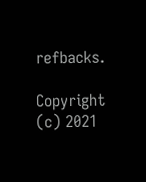refbacks.

Copyright (c) 2021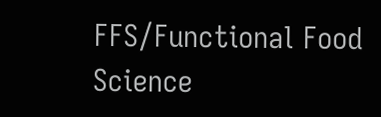FFS/Functional Food Science